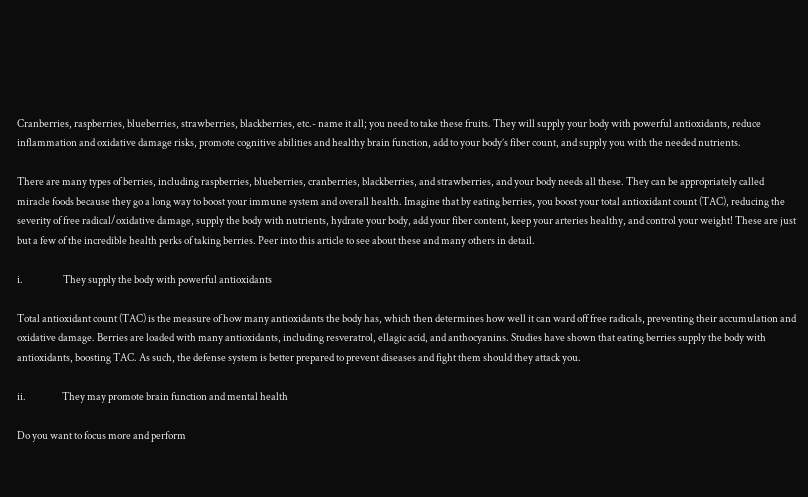Cranberries, raspberries, blueberries, strawberries, blackberries, etc.- name it all; you need to take these fruits. They will supply your body with powerful antioxidants, reduce inflammation and oxidative damage risks, promote cognitive abilities and healthy brain function, add to your body’s fiber count, and supply you with the needed nutrients.

There are many types of berries, including raspberries, blueberries, cranberries, blackberries, and strawberries, and your body needs all these. They can be appropriately called miracle foods because they go a long way to boost your immune system and overall health. Imagine that by eating berries, you boost your total antioxidant count (TAC), reducing the severity of free radical/oxidative damage, supply the body with nutrients, hydrate your body, add your fiber content, keep your arteries healthy, and control your weight! These are just but a few of the incredible health perks of taking berries. Peer into this article to see about these and many others in detail.

i.                    They supply the body with powerful antioxidants

Total antioxidant count (TAC) is the measure of how many antioxidants the body has, which then determines how well it can ward off free radicals, preventing their accumulation and oxidative damage. Berries are loaded with many antioxidants, including resveratrol, ellagic acid, and anthocyanins. Studies have shown that eating berries supply the body with antioxidants, boosting TAC. As such, the defense system is better prepared to prevent diseases and fight them should they attack you.

ii.                  They may promote brain function and mental health

Do you want to focus more and perform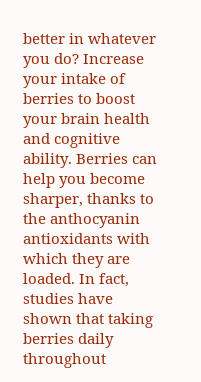better in whatever you do? Increase your intake of berries to boost your brain health and cognitive ability. Berries can help you become sharper, thanks to the anthocyanin antioxidants with which they are loaded. In fact, studies have shown that taking berries daily throughout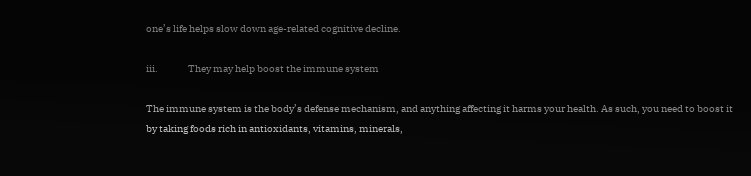one’s life helps slow down age-related cognitive decline.

iii.               They may help boost the immune system

The immune system is the body’s defense mechanism, and anything affecting it harms your health. As such, you need to boost it by taking foods rich in antioxidants, vitamins, minerals,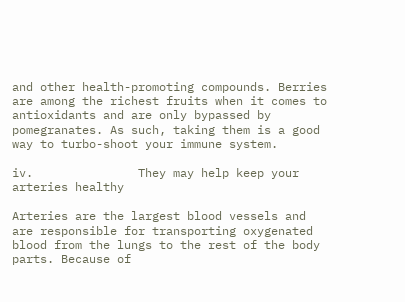and other health-promoting compounds. Berries are among the richest fruits when it comes to antioxidants and are only bypassed by pomegranates. As such, taking them is a good way to turbo-shoot your immune system.

iv.               They may help keep your arteries healthy

Arteries are the largest blood vessels and are responsible for transporting oxygenated blood from the lungs to the rest of the body parts. Because of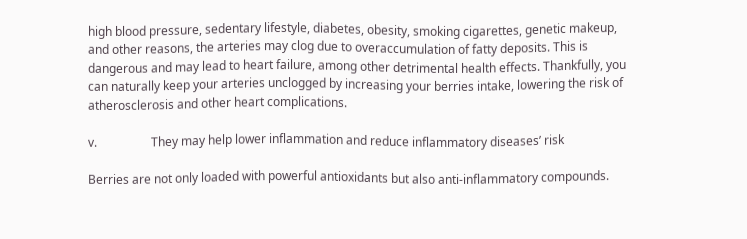high blood pressure, sedentary lifestyle, diabetes, obesity, smoking cigarettes, genetic makeup, and other reasons, the arteries may clog due to overaccumulation of fatty deposits. This is dangerous and may lead to heart failure, among other detrimental health effects. Thankfully, you can naturally keep your arteries unclogged by increasing your berries intake, lowering the risk of atherosclerosis and other heart complications.

v.                  They may help lower inflammation and reduce inflammatory diseases’ risk

Berries are not only loaded with powerful antioxidants but also anti-inflammatory compounds.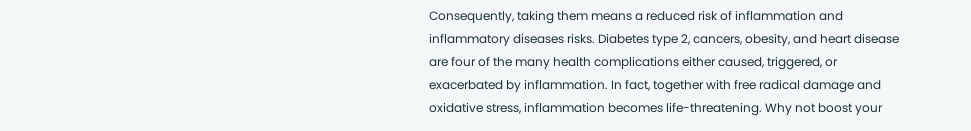Consequently, taking them means a reduced risk of inflammation and inflammatory diseases risks. Diabetes type 2, cancers, obesity, and heart disease are four of the many health complications either caused, triggered, or exacerbated by inflammation. In fact, together with free radical damage and oxidative stress, inflammation becomes life-threatening. Why not boost your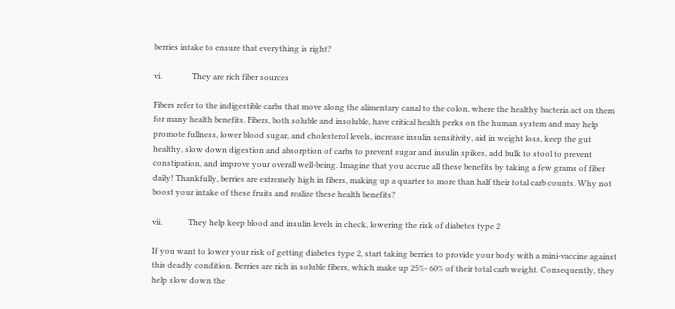berries intake to ensure that everything is right?

vi.               They are rich fiber sources

Fibers refer to the indigestible carbs that move along the alimentary canal to the colon, where the healthy bacteria act on them for many health benefits. Fibers, both soluble and insoluble, have critical health perks on the human system and may help promote fullness, lower blood sugar, and cholesterol levels, increase insulin sensitivity, aid in weight loss, keep the gut healthy, slow down digestion and absorption of carbs to prevent sugar and insulin spikes, add bulk to stool to prevent constipation, and improve your overall well-being. Imagine that you accrue all these benefits by taking a few grams of fiber daily! Thankfully, berries are extremely high in fibers, making up a quarter to more than half their total carb counts. Why not boost your intake of these fruits and realize these health benefits?

vii.             They help keep blood and insulin levels in check, lowering the risk of diabetes type 2

If you want to lower your risk of getting diabetes type 2, start taking berries to provide your body with a mini-vaccine against this deadly condition. Berries are rich in soluble fibers, which make up 25%- 60% of their total carb weight. Consequently, they help slow down the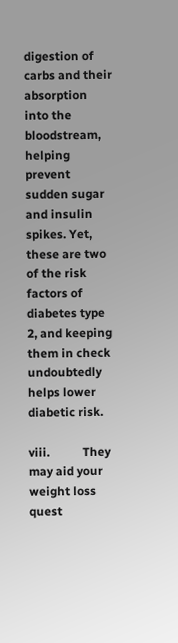digestion of carbs and their absorption into the bloodstream, helping prevent sudden sugar and insulin spikes. Yet, these are two of the risk factors of diabetes type 2, and keeping them in check undoubtedly helps lower diabetic risk.

viii.           They may aid your weight loss quest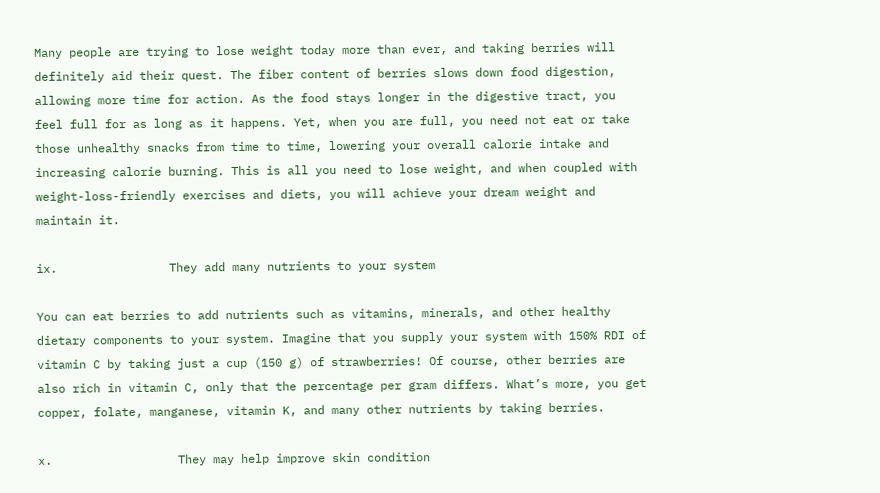Many people are trying to lose weight today more than ever, and taking berries will definitely aid their quest. The fiber content of berries slows down food digestion, allowing more time for action. As the food stays longer in the digestive tract, you feel full for as long as it happens. Yet, when you are full, you need not eat or take those unhealthy snacks from time to time, lowering your overall calorie intake and increasing calorie burning. This is all you need to lose weight, and when coupled with weight-loss-friendly exercises and diets, you will achieve your dream weight and maintain it.

ix.                They add many nutrients to your system

You can eat berries to add nutrients such as vitamins, minerals, and other healthy dietary components to your system. Imagine that you supply your system with 150% RDI of vitamin C by taking just a cup (150 g) of strawberries! Of course, other berries are also rich in vitamin C, only that the percentage per gram differs. What’s more, you get copper, folate, manganese, vitamin K, and many other nutrients by taking berries.

x.                  They may help improve skin condition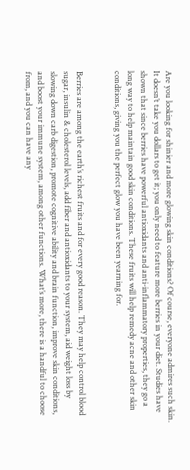Are you looking for shinier and more glowing skin conditions? Of course, everyone admires such skin. It doesn’t take you dollars to get it; you only need to feature more berries in your diet. Studies have shown that since berries have powerful antioxidants and anti-inflammatory properties, they go a long way to help maintain good skin conditions. These fruits will help remedy acne and other skin conditions, giving you the perfect glow you have been yearning for.


Berries are among the earth’s richest fruits and for every good reason. They may help control blood sugar, insulin & cholesterol levels, add fiber and antioxidants to your system, aid weight loss by slowing down carb digestion, promote cognitive ability and brain function, improve skin conditions, and boost your immune system, among other functions. What’s more, there is a handful to choose from, and you can have any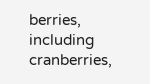berries, including cranberries,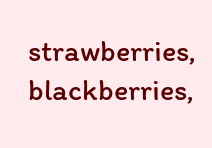strawberries, blackberries,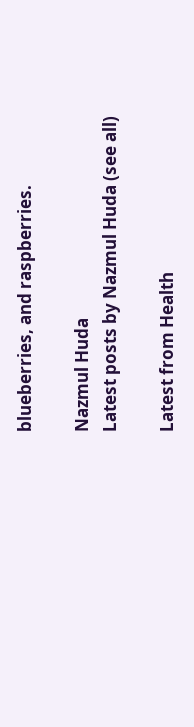blueberries, and raspberries.

Nazmul Huda
Latest posts by Nazmul Huda (see all)

Latest from Health